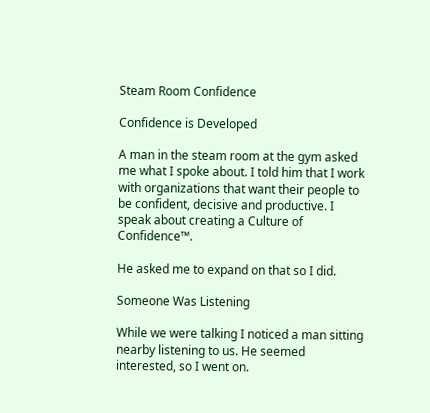Steam Room Confidence

Confidence is Developed

A man in the steam room at the gym asked me what I spoke about. I told him that I work with organizations that want their people to be confident, decisive and productive. I speak about creating a Culture of Confidence™.

He asked me to expand on that so I did.

Someone Was Listening

While we were talking I noticed a man sitting nearby listening to us. He seemed interested, so I went on.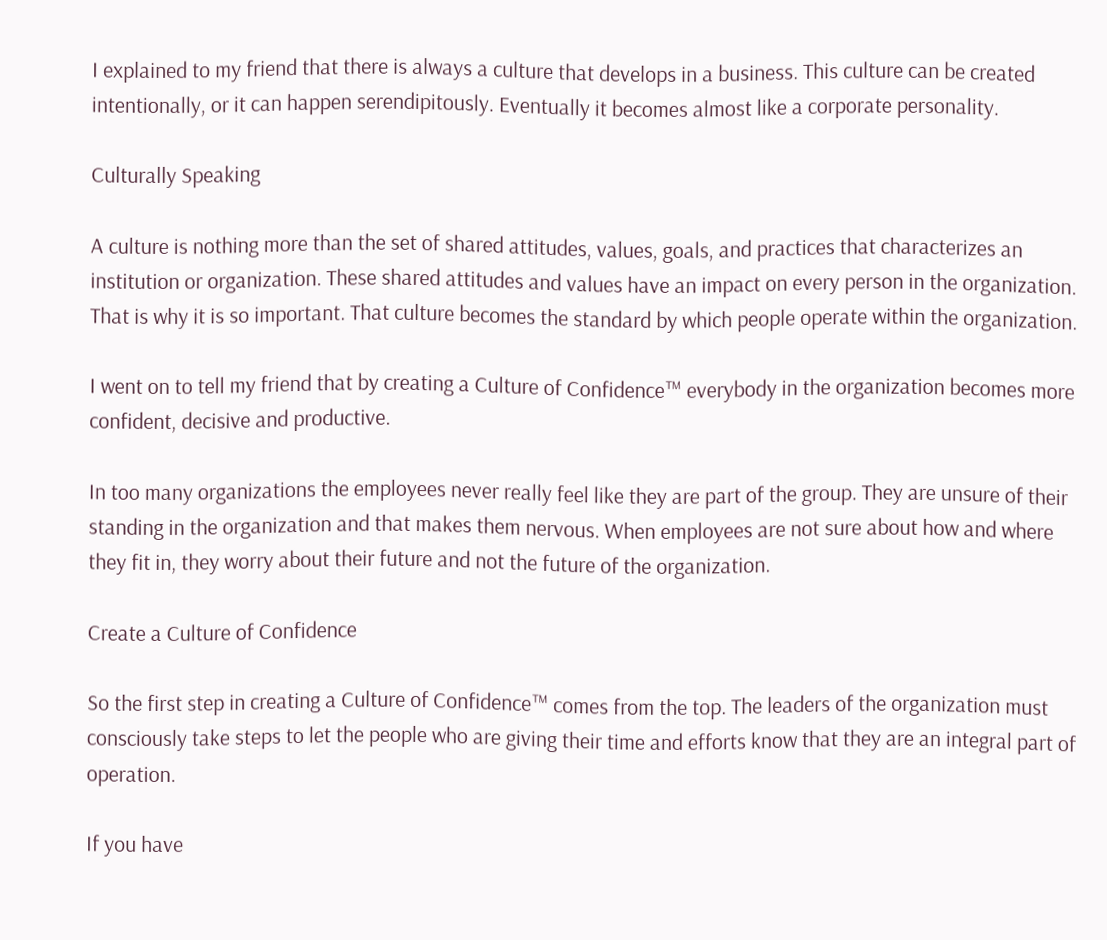I explained to my friend that there is always a culture that develops in a business. This culture can be created intentionally, or it can happen serendipitously. Eventually it becomes almost like a corporate personality.

Culturally Speaking

A culture is nothing more than the set of shared attitudes, values, goals, and practices that characterizes an institution or organization. These shared attitudes and values have an impact on every person in the organization. That is why it is so important. That culture becomes the standard by which people operate within the organization.

I went on to tell my friend that by creating a Culture of Confidence™ everybody in the organization becomes more confident, decisive and productive.

In too many organizations the employees never really feel like they are part of the group. They are unsure of their standing in the organization and that makes them nervous. When employees are not sure about how and where they fit in, they worry about their future and not the future of the organization.

Create a Culture of Confidence

So the first step in creating a Culture of Confidence™ comes from the top. The leaders of the organization must consciously take steps to let the people who are giving their time and efforts know that they are an integral part of operation.

If you have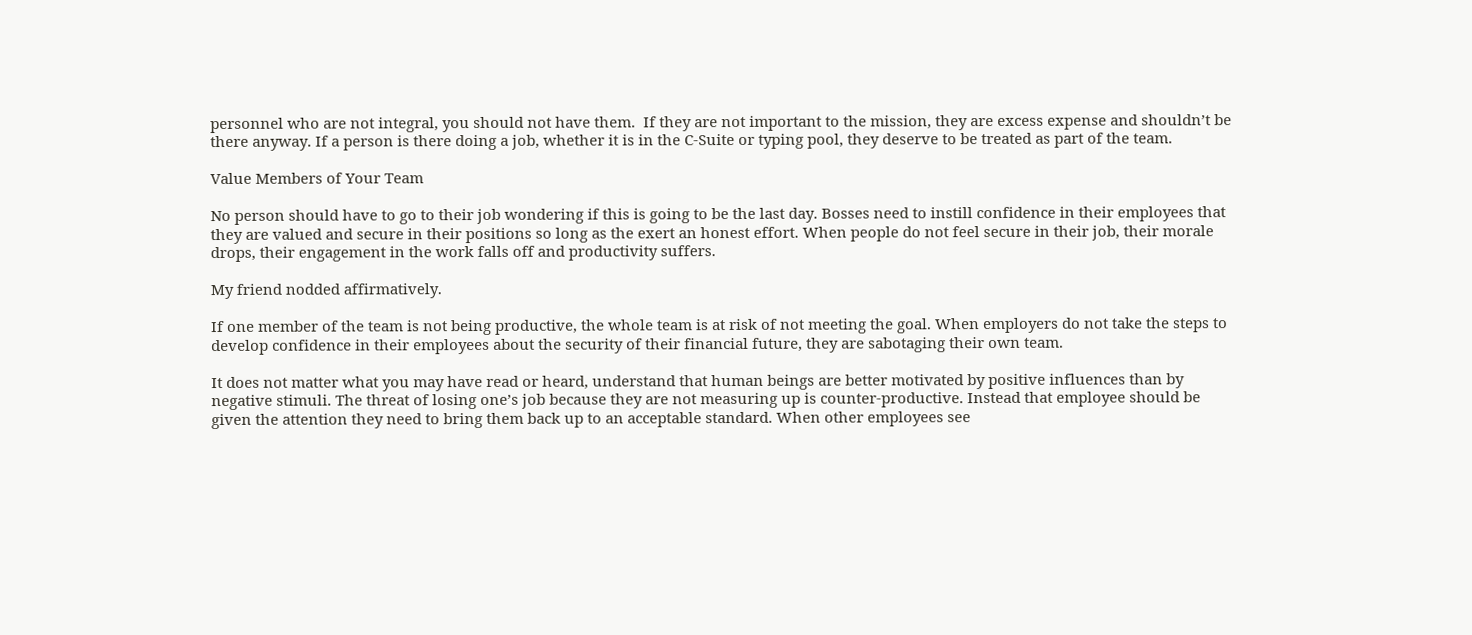personnel who are not integral, you should not have them.  If they are not important to the mission, they are excess expense and shouldn’t be there anyway. If a person is there doing a job, whether it is in the C-Suite or typing pool, they deserve to be treated as part of the team.

Value Members of Your Team

No person should have to go to their job wondering if this is going to be the last day. Bosses need to instill confidence in their employees that they are valued and secure in their positions so long as the exert an honest effort. When people do not feel secure in their job, their morale drops, their engagement in the work falls off and productivity suffers.

My friend nodded affirmatively.

If one member of the team is not being productive, the whole team is at risk of not meeting the goal. When employers do not take the steps to develop confidence in their employees about the security of their financial future, they are sabotaging their own team.

It does not matter what you may have read or heard, understand that human beings are better motivated by positive influences than by negative stimuli. The threat of losing one’s job because they are not measuring up is counter-productive. Instead that employee should be given the attention they need to bring them back up to an acceptable standard. When other employees see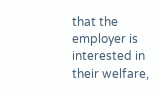that the employer is interested in their welfare,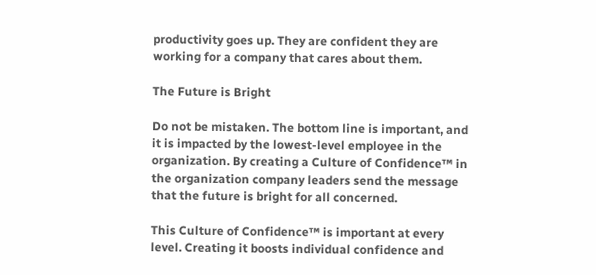productivity goes up. They are confident they are working for a company that cares about them.

The Future is Bright

Do not be mistaken. The bottom line is important, and it is impacted by the lowest-level employee in the organization. By creating a Culture of Confidence™ in the organization company leaders send the message that the future is bright for all concerned.

This Culture of Confidence™ is important at every level. Creating it boosts individual confidence and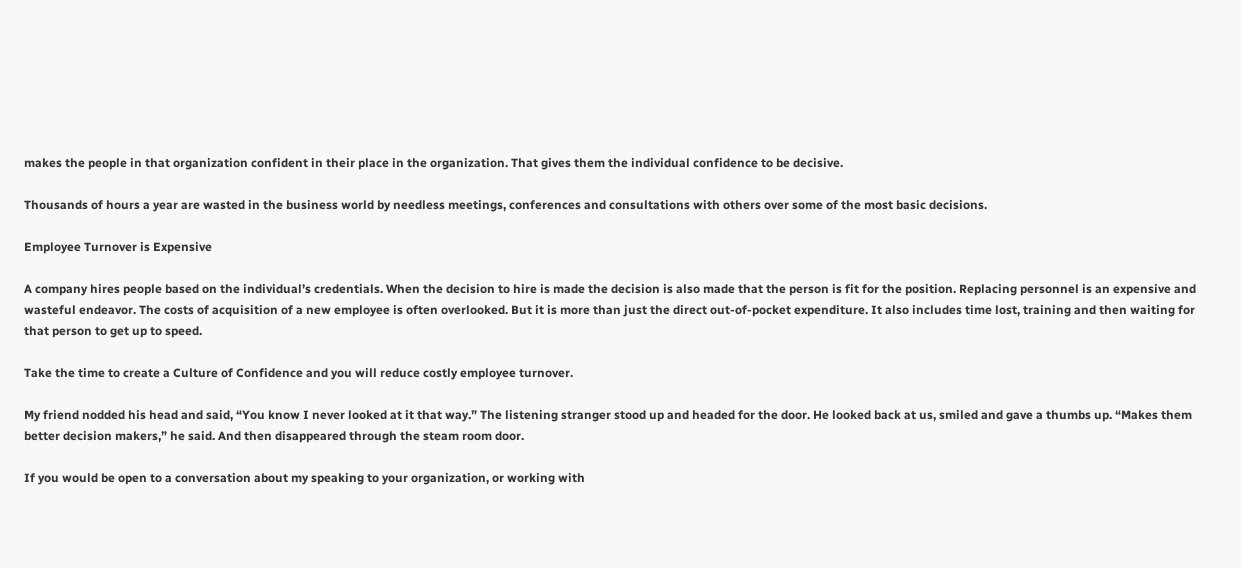makes the people in that organization confident in their place in the organization. That gives them the individual confidence to be decisive.

Thousands of hours a year are wasted in the business world by needless meetings, conferences and consultations with others over some of the most basic decisions.

Employee Turnover is Expensive

A company hires people based on the individual’s credentials. When the decision to hire is made the decision is also made that the person is fit for the position. Replacing personnel is an expensive and wasteful endeavor. The costs of acquisition of a new employee is often overlooked. But it is more than just the direct out-of-pocket expenditure. It also includes time lost, training and then waiting for that person to get up to speed.

Take the time to create a Culture of Confidence and you will reduce costly employee turnover.

My friend nodded his head and said, “You know I never looked at it that way.” The listening stranger stood up and headed for the door. He looked back at us, smiled and gave a thumbs up. “Makes them better decision makers,” he said. And then disappeared through the steam room door.

If you would be open to a conversation about my speaking to your organization, or working with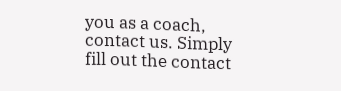you as a coach, contact us. Simply fill out the contact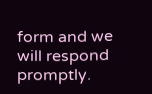form and we will respond promptly.